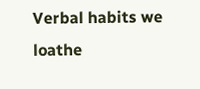Verbal habits we loathe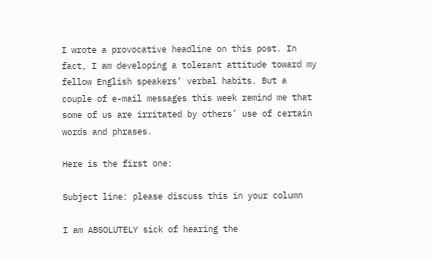I wrote a provocative headline on this post. In fact, I am developing a tolerant attitude toward my fellow English speakers’ verbal habits. But a couple of e-mail messages this week remind me that some of us are irritated by others’ use of certain words and phrases.

Here is the first one:

Subject line: please discuss this in your column

I am ABSOLUTELY sick of hearing the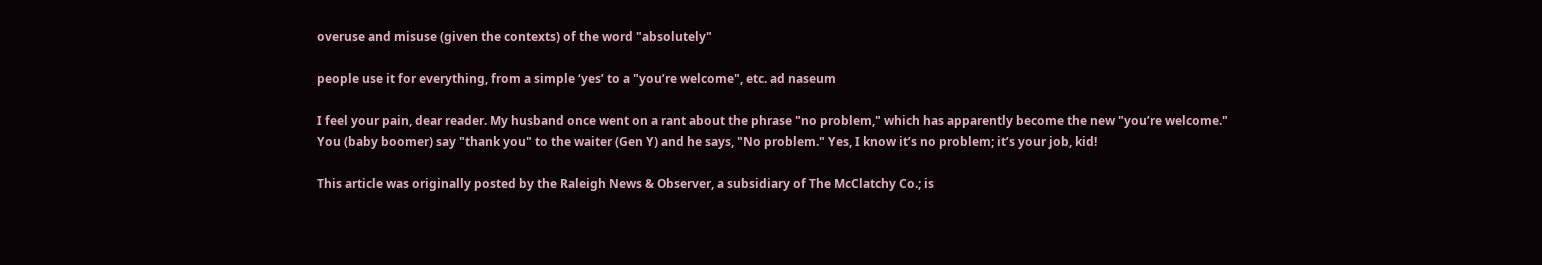overuse and misuse (given the contexts) of the word "absolutely"

people use it for everything, from a simple ‘yes’ to a "you’re welcome", etc. ad naseum

I feel your pain, dear reader. My husband once went on a rant about the phrase "no problem," which has apparently become the new "you’re welcome." You (baby boomer) say "thank you" to the waiter (Gen Y) and he says, "No problem." Yes, I know it’s no problem; it’s your job, kid!

This article was originally posted by the Raleigh News & Observer, a subsidiary of The McClatchy Co.; is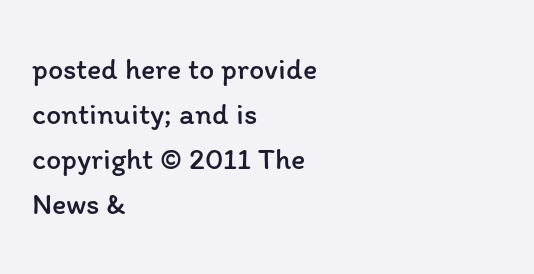posted here to provide continuity; and is copyright © 2011 The News &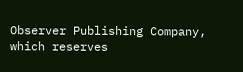Observer Publishing Company, which reserves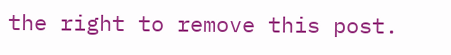the right to remove this post.